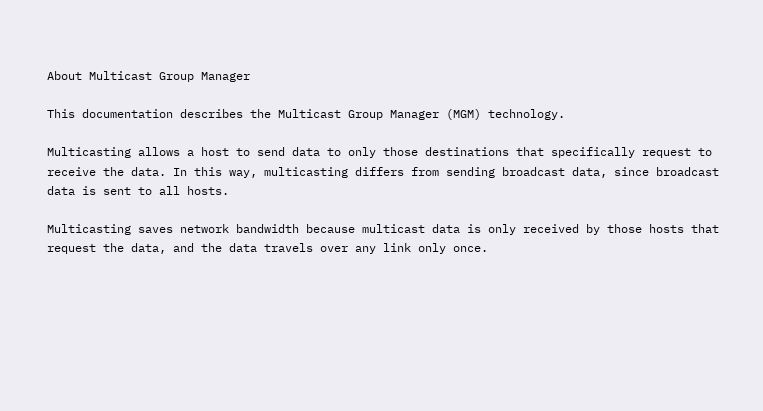About Multicast Group Manager

This documentation describes the Multicast Group Manager (MGM) technology.

Multicasting allows a host to send data to only those destinations that specifically request to receive the data. In this way, multicasting differs from sending broadcast data, since broadcast data is sent to all hosts.

Multicasting saves network bandwidth because multicast data is only received by those hosts that request the data, and the data travels over any link only once.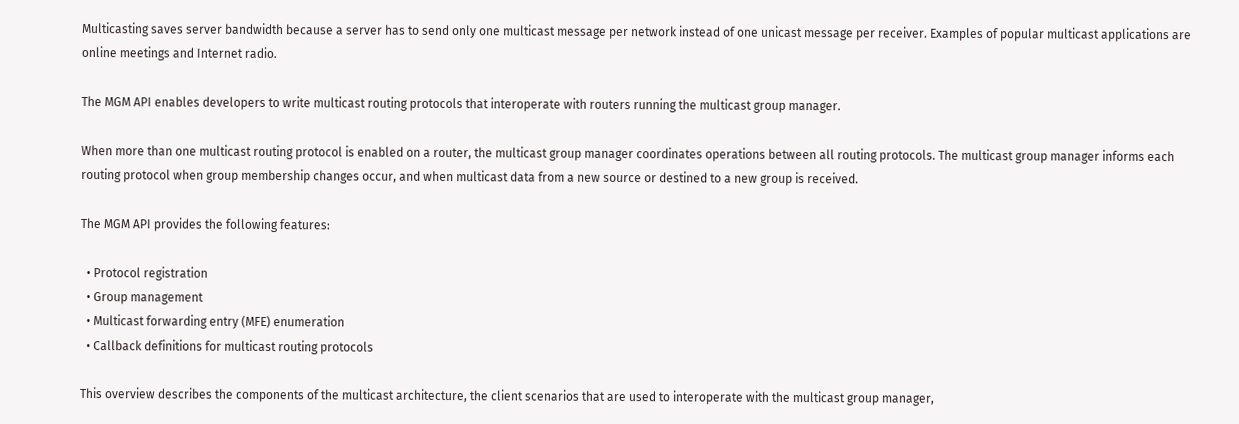Multicasting saves server bandwidth because a server has to send only one multicast message per network instead of one unicast message per receiver. Examples of popular multicast applications are online meetings and Internet radio.

The MGM API enables developers to write multicast routing protocols that interoperate with routers running the multicast group manager.

When more than one multicast routing protocol is enabled on a router, the multicast group manager coordinates operations between all routing protocols. The multicast group manager informs each routing protocol when group membership changes occur, and when multicast data from a new source or destined to a new group is received.

The MGM API provides the following features:

  • Protocol registration
  • Group management
  • Multicast forwarding entry (MFE) enumeration
  • Callback definitions for multicast routing protocols

This overview describes the components of the multicast architecture, the client scenarios that are used to interoperate with the multicast group manager,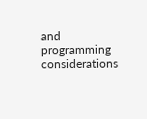and programming considerations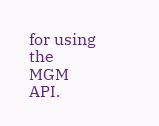for using the MGM API.